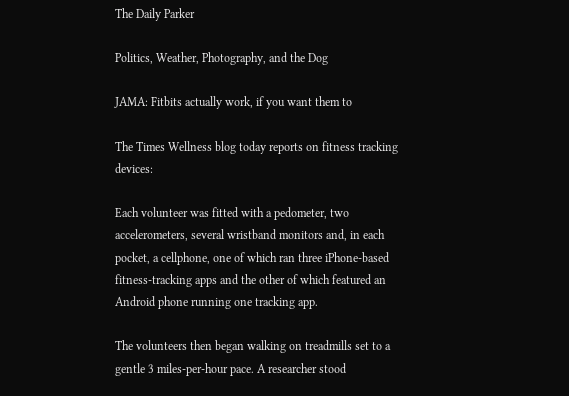The Daily Parker

Politics, Weather, Photography, and the Dog

JAMA: Fitbits actually work, if you want them to

The Times Wellness blog today reports on fitness tracking devices:

Each volunteer was fitted with a pedometer, two accelerometers, several wristband monitors and, in each pocket, a cellphone, one of which ran three iPhone-based fitness-tracking apps and the other of which featured an Android phone running one tracking app.

The volunteers then began walking on treadmills set to a gentle 3 miles-per-hour pace. A researcher stood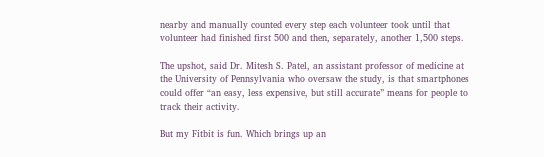nearby and manually counted every step each volunteer took until that volunteer had finished first 500 and then, separately, another 1,500 steps.

The upshot, said Dr. Mitesh S. Patel, an assistant professor of medicine at the University of Pennsylvania who oversaw the study, is that smartphones could offer “an easy, less expensive, but still accurate” means for people to track their activity.

But my Fitbit is fun. Which brings up an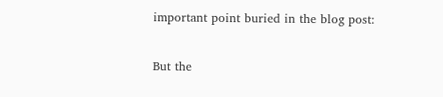important point buried in the blog post:

But the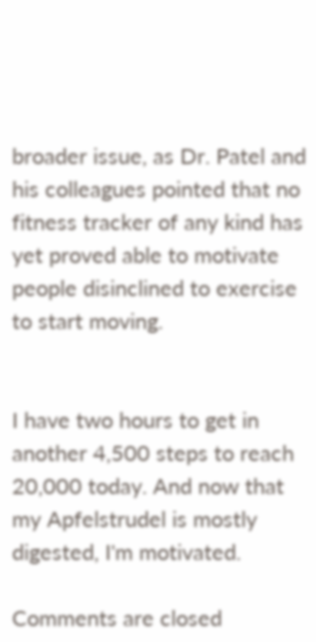broader issue, as Dr. Patel and his colleagues pointed that no fitness tracker of any kind has yet proved able to motivate people disinclined to exercise to start moving.


I have two hours to get in another 4,500 steps to reach 20,000 today. And now that my Apfelstrudel is mostly digested, I'm motivated.

Comments are closed